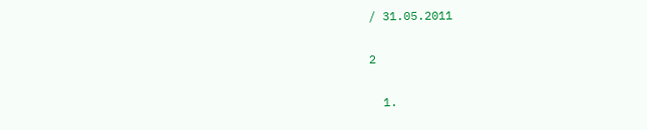/ 31.05.2011

2

  1.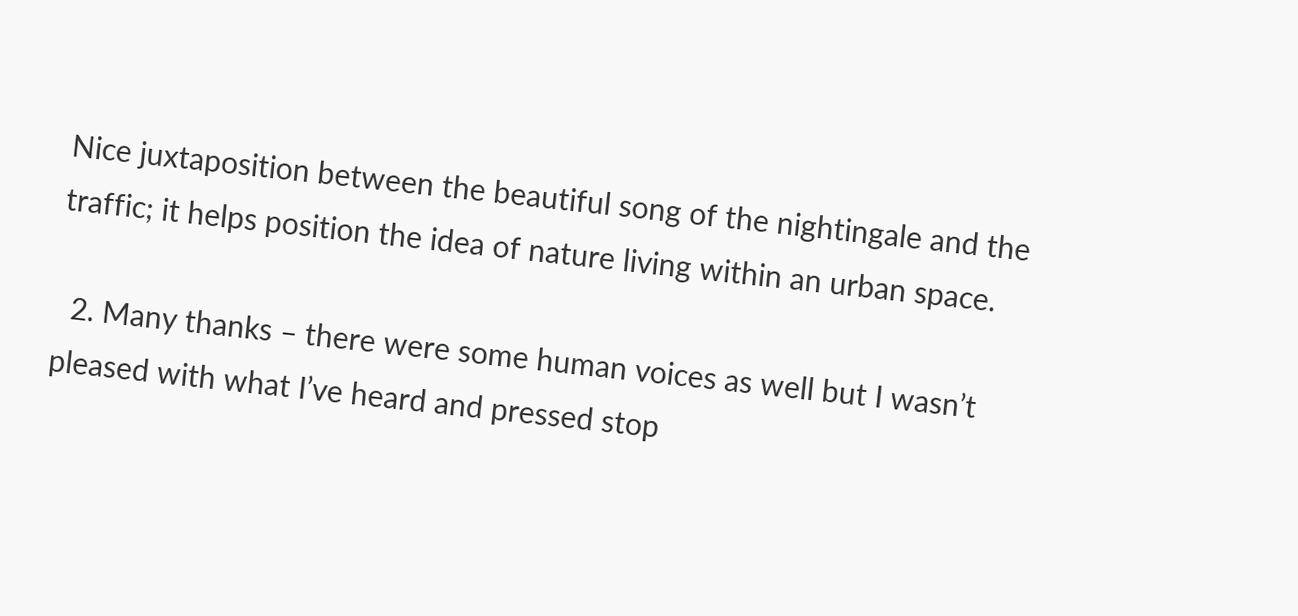Nice juxtaposition between the beautiful song of the nightingale and the traffic; it helps position the idea of nature living within an urban space.

  2. Many thanks – there were some human voices as well but I wasn’t pleased with what I’ve heard and pressed stop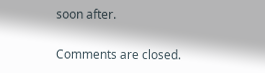soon after.

Comments are closed.